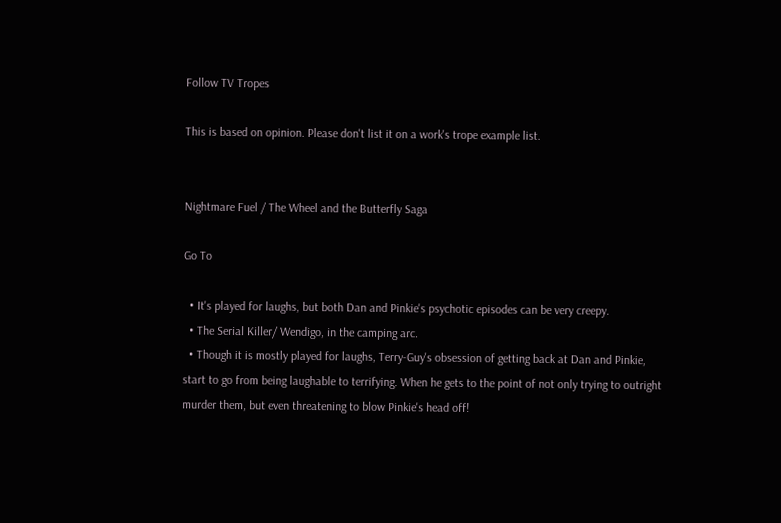Follow TV Tropes

This is based on opinion. Please don't list it on a work's trope example list.


Nightmare Fuel / The Wheel and the Butterfly Saga

Go To

  • It's played for laughs, but both Dan and Pinkie's psychotic episodes can be very creepy.
  • The Serial Killer/ Wendigo, in the camping arc.
  • Though it is mostly played for laughs, Terry-Guy's obsession of getting back at Dan and Pinkie, start to go from being laughable to terrifying. When he gets to the point of not only trying to outright murder them, but even threatening to blow Pinkie's head off!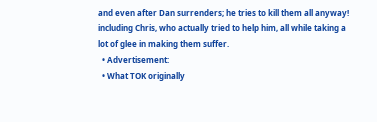and even after Dan surrenders; he tries to kill them all anyway! including Chris, who actually tried to help him, all while taking a lot of glee in making them suffer.
  • Advertisement:
  • What TOK originally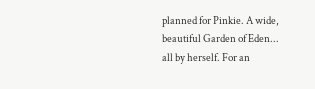planned for Pinkie. A wide, beautiful Garden of Eden... all by herself. For an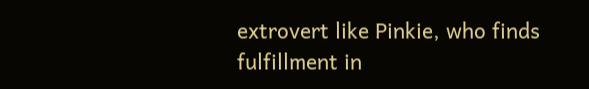extrovert like Pinkie, who finds fulfillment in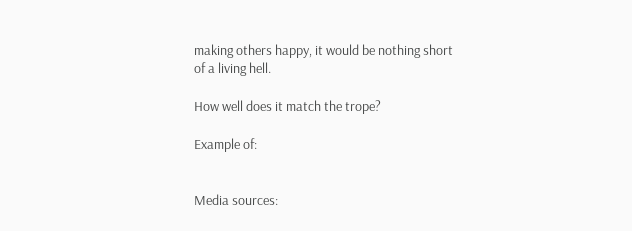making others happy, it would be nothing short of a living hell.

How well does it match the trope?

Example of:


Media sources: